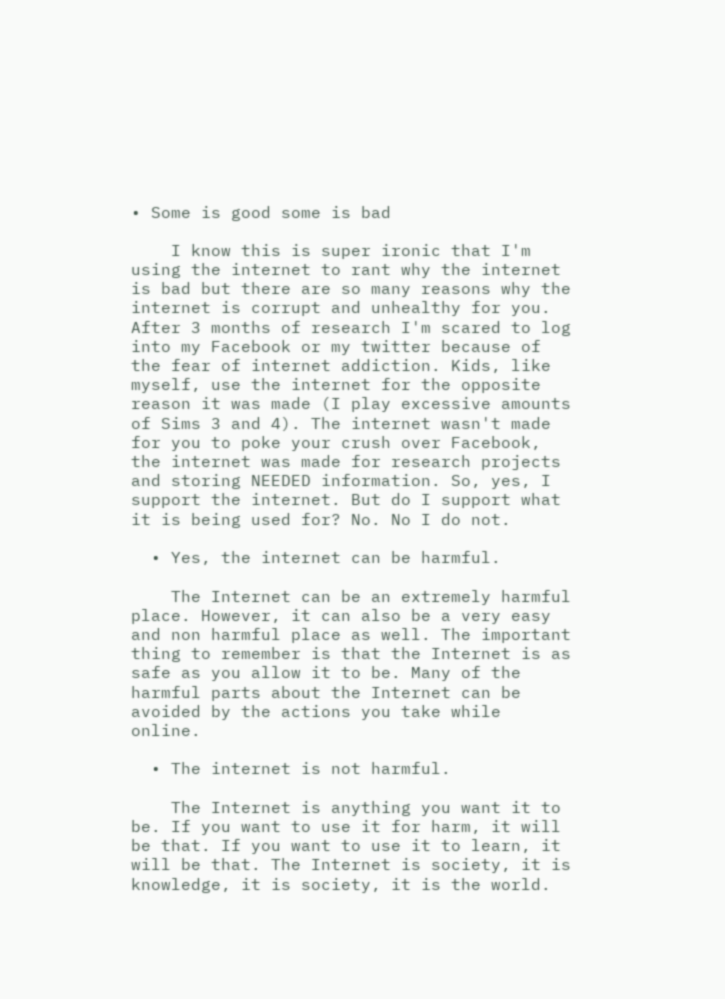• Some is good some is bad

    I know this is super ironic that I'm using the internet to rant why the internet is bad but there are so many reasons why the internet is corrupt and unhealthy for you. After 3 months of research I'm scared to log into my Facebook or my twitter because of the fear of internet addiction. Kids, like myself, use the internet for the opposite reason it was made (I play excessive amounts of Sims 3 and 4). The internet wasn't made for you to poke your crush over Facebook, the internet was made for research projects and storing NEEDED information. So, yes, I support the internet. But do I support what it is being used for? No. No I do not.

  • Yes, the internet can be harmful.

    The Internet can be an extremely harmful place. However, it can also be a very easy and non harmful place as well. The important thing to remember is that the Internet is as safe as you allow it to be. Many of the harmful parts about the Internet can be avoided by the actions you take while online.

  • The internet is not harmful.

    The Internet is anything you want it to be. If you want to use it for harm, it will be that. If you want to use it to learn, it will be that. The Internet is society, it is knowledge, it is society, it is the world.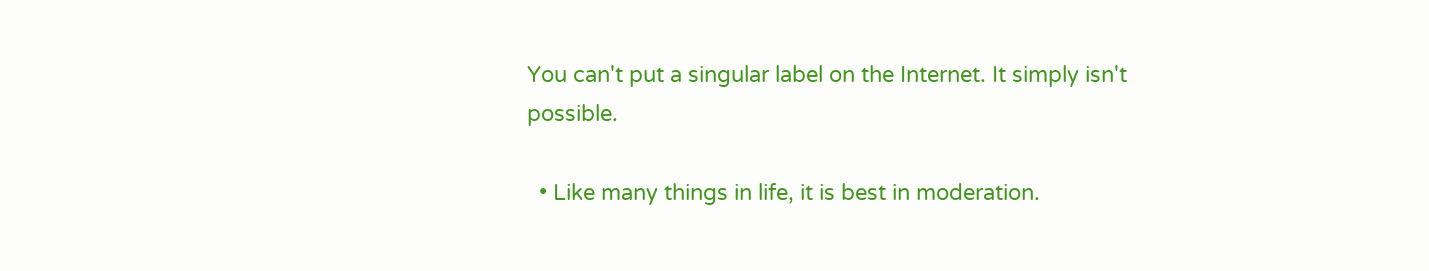You can't put a singular label on the Internet. It simply isn't possible.

  • Like many things in life, it is best in moderation.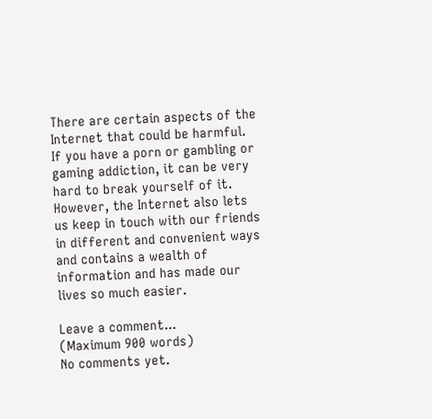There are certain aspects of the Internet that could be harmful. If you have a porn or gambling or gaming addiction, it can be very hard to break yourself of it. However, the Internet also lets us keep in touch with our friends in different and convenient ways and contains a wealth of information and has made our lives so much easier.

Leave a comment...
(Maximum 900 words)
No comments yet.